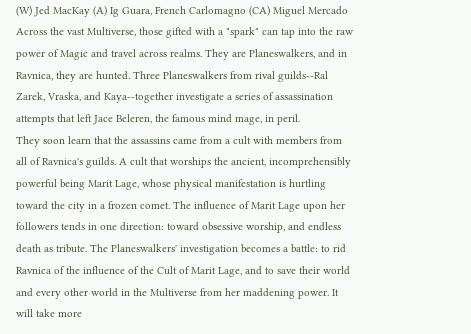(W) Jed MacKay (A) Ig Guara, French Carlomagno (CA) Miguel Mercado
Across the vast Multiverse, those gifted with a "spark" can tap into the raw power of Magic and travel across realms. They are Planeswalkers, and in Ravnica, they are hunted. Three Planeswalkers from rival guilds--Ral Zarek, Vraska, and Kaya--together investigate a series of assassination attempts that left Jace Beleren, the famous mind mage, in peril.
They soon learn that the assassins came from a cult with members from all of Ravnica's guilds. A cult that worships the ancient, incomprehensibly powerful being Marit Lage, whose physical manifestation is hurtling toward the city in a frozen comet. The influence of Marit Lage upon her followers tends in one direction: toward obsessive worship, and endless death as tribute. The Planeswalkers' investigation becomes a battle: to rid Ravnica of the influence of the Cult of Marit Lage, and to save their world and every other world in the Multiverse from her maddening power. It will take more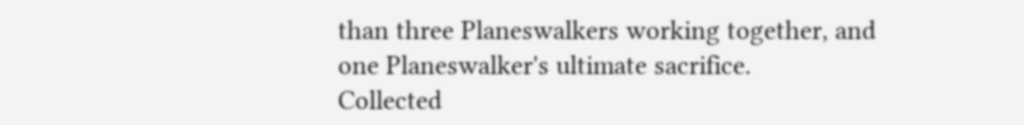than three Planeswalkers working together, and one Planeswalker's ultimate sacrifice.
Collected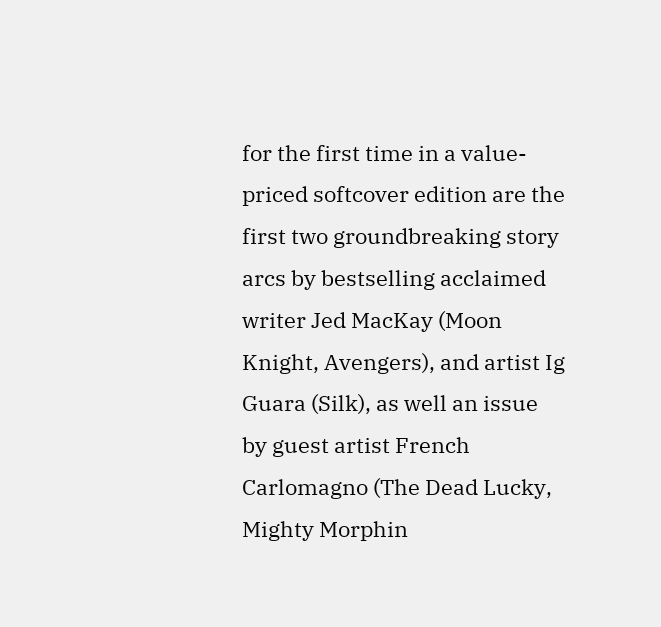for the first time in a value-priced softcover edition are the first two groundbreaking story arcs by bestselling acclaimed writer Jed MacKay (Moon Knight, Avengers), and artist Ig Guara (Silk), as well an issue by guest artist French Carlomagno (The Dead Lucky, Mighty Morphin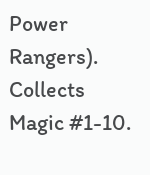Power Rangers).
Collects Magic #1-10.